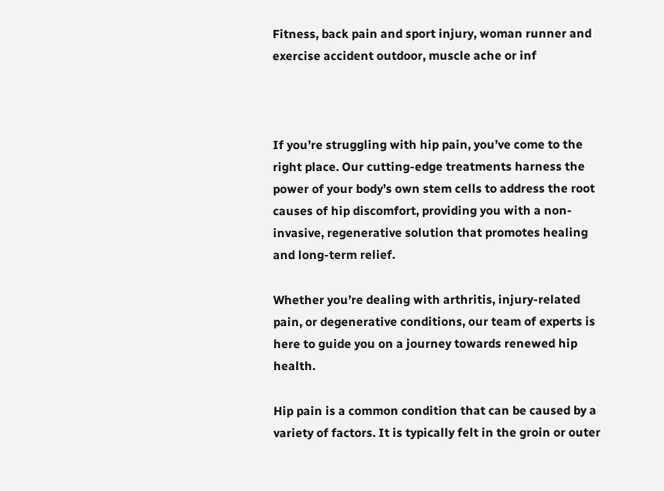Fitness, back pain and sport injury, woman runner and exercise accident outdoor, muscle ache or inf



If you’re struggling with hip pain, you’ve come to the right place. Our cutting-edge treatments harness the power of your body’s own stem cells to address the root causes of hip discomfort, providing you with a non-invasive, regenerative solution that promotes healing and long-term relief.

Whether you’re dealing with arthritis, injury-related pain, or degenerative conditions, our team of experts is here to guide you on a journey towards renewed hip health.

Hip pain is a common condition that can be caused by a variety of factors. It is typically felt in the groin or outer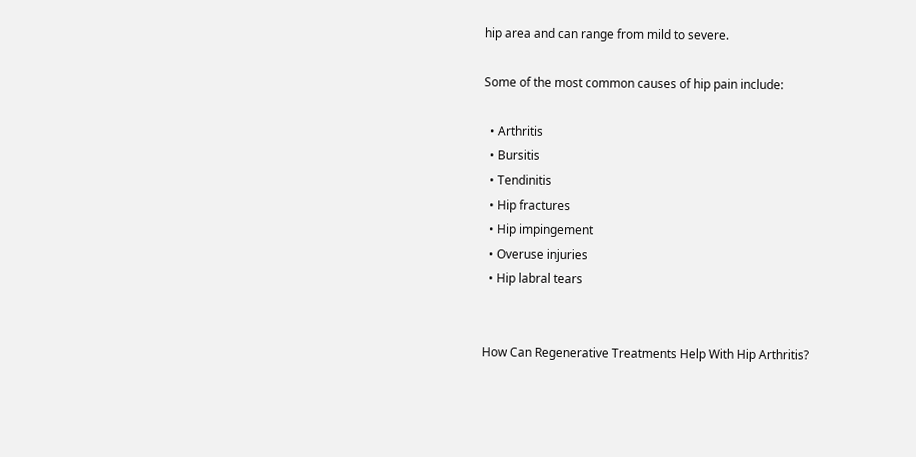hip area and can range from mild to severe.

Some of the most common causes of hip pain include:

  • Arthritis
  • Bursitis
  • Tendinitis
  • Hip fractures
  • Hip impingement
  • Overuse injuries
  • Hip labral tears


How Can Regenerative Treatments Help With Hip Arthritis?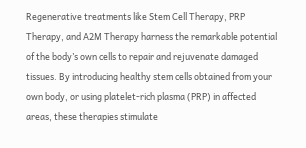Regenerative treatments like Stem Cell Therapy, PRP Therapy, and A2M Therapy harness the remarkable potential of the body’s own cells to repair and rejuvenate damaged tissues. By introducing healthy stem cells obtained from your own body, or using platelet-rich plasma (PRP) in affected areas, these therapies stimulate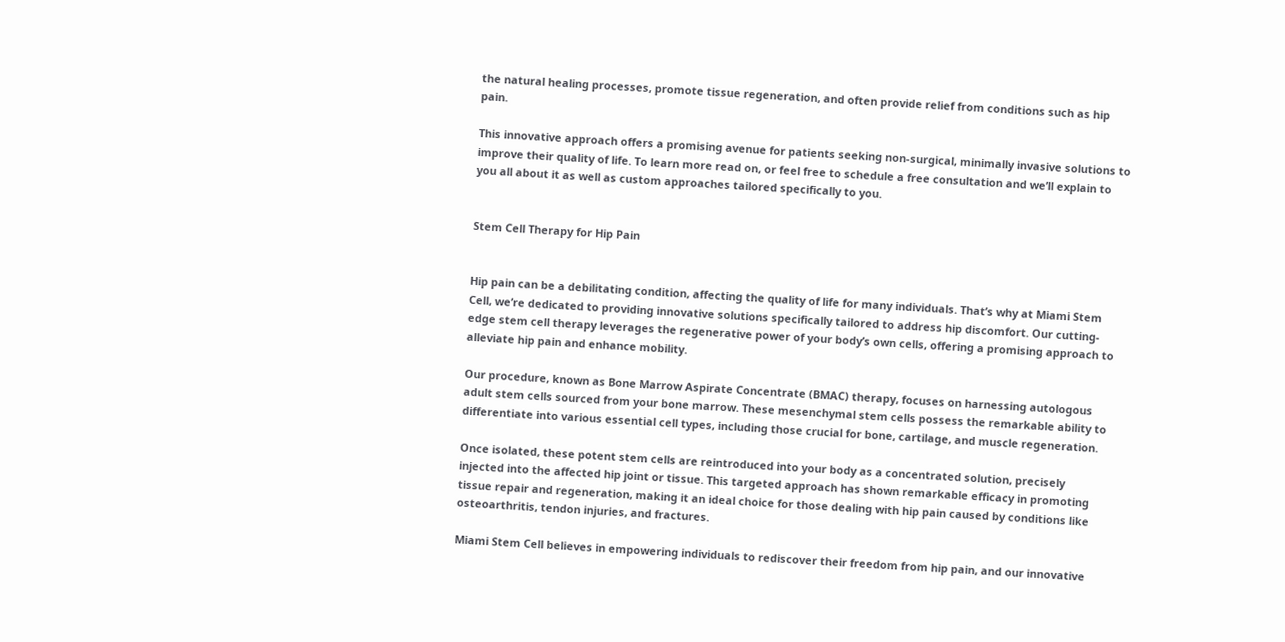the natural healing processes, promote tissue regeneration, and often provide relief from conditions such as hip pain.

This innovative approach offers a promising avenue for patients seeking non-surgical, minimally invasive solutions to improve their quality of life. To learn more read on, or feel free to schedule a free consultation and we’ll explain to you all about it as well as custom approaches tailored specifically to you.


Stem Cell Therapy for Hip Pain


Hip pain can be a debilitating condition, affecting the quality of life for many individuals. That’s why at Miami Stem Cell, we’re dedicated to providing innovative solutions specifically tailored to address hip discomfort. Our cutting-edge stem cell therapy leverages the regenerative power of your body’s own cells, offering a promising approach to alleviate hip pain and enhance mobility.

Our procedure, known as Bone Marrow Aspirate Concentrate (BMAC) therapy, focuses on harnessing autologous adult stem cells sourced from your bone marrow. These mesenchymal stem cells possess the remarkable ability to differentiate into various essential cell types, including those crucial for bone, cartilage, and muscle regeneration.

Once isolated, these potent stem cells are reintroduced into your body as a concentrated solution, precisely injected into the affected hip joint or tissue. This targeted approach has shown remarkable efficacy in promoting tissue repair and regeneration, making it an ideal choice for those dealing with hip pain caused by conditions like osteoarthritis, tendon injuries, and fractures.

Miami Stem Cell believes in empowering individuals to rediscover their freedom from hip pain, and our innovative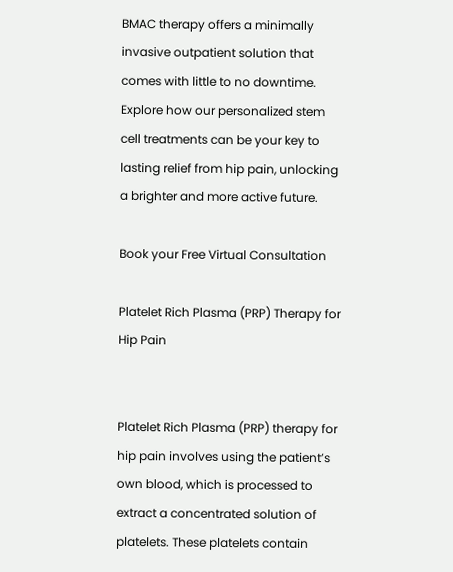BMAC therapy offers a minimally invasive outpatient solution that comes with little to no downtime. Explore how our personalized stem cell treatments can be your key to lasting relief from hip pain, unlocking a brighter and more active future.

Book your Free Virtual Consultation

Platelet Rich Plasma (PRP) Therapy for Hip Pain


Platelet Rich Plasma (PRP) therapy for hip pain involves using the patient’s own blood, which is processed to extract a concentrated solution of platelets. These platelets contain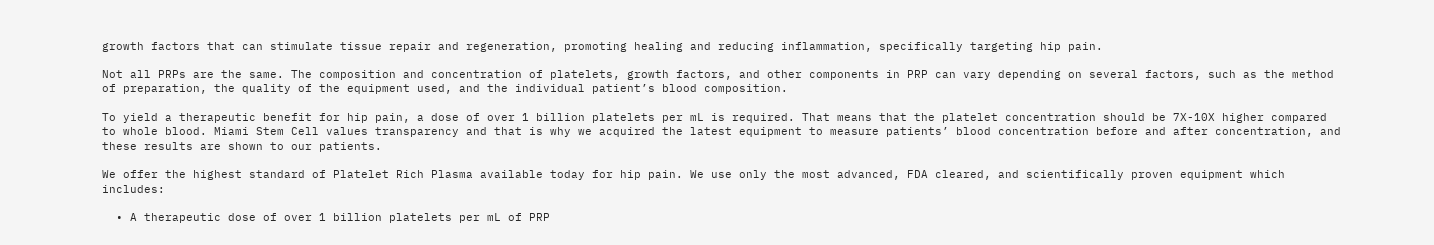growth factors that can stimulate tissue repair and regeneration, promoting healing and reducing inflammation, specifically targeting hip pain.

Not all PRPs are the same. The composition and concentration of platelets, growth factors, and other components in PRP can vary depending on several factors, such as the method of preparation, the quality of the equipment used, and the individual patient’s blood composition.

To yield a therapeutic benefit for hip pain, a dose of over 1 billion platelets per mL is required. That means that the platelet concentration should be 7X-10X higher compared to whole blood. Miami Stem Cell values transparency and that is why we acquired the latest equipment to measure patients’ blood concentration before and after concentration, and these results are shown to our patients.

We offer the highest standard of Platelet Rich Plasma available today for hip pain. We use only the most advanced, FDA cleared, and scientifically proven equipment which includes:

  • A therapeutic dose of over 1 billion platelets per mL of PRP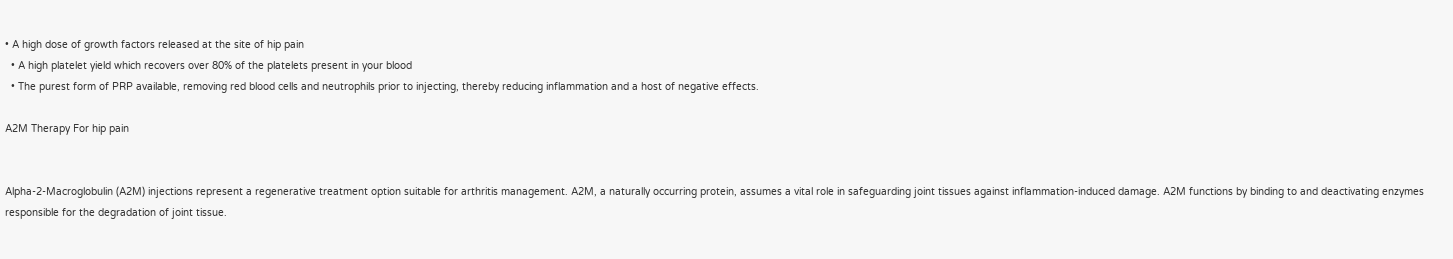• A high dose of growth factors released at the site of hip pain
  • A high platelet yield which recovers over 80% of the platelets present in your blood
  • The purest form of PRP available, removing red blood cells and neutrophils prior to injecting, thereby reducing inflammation and a host of negative effects.

A2M Therapy For hip pain


Alpha-2-Macroglobulin (A2M) injections represent a regenerative treatment option suitable for arthritis management. A2M, a naturally occurring protein, assumes a vital role in safeguarding joint tissues against inflammation-induced damage. A2M functions by binding to and deactivating enzymes responsible for the degradation of joint tissue.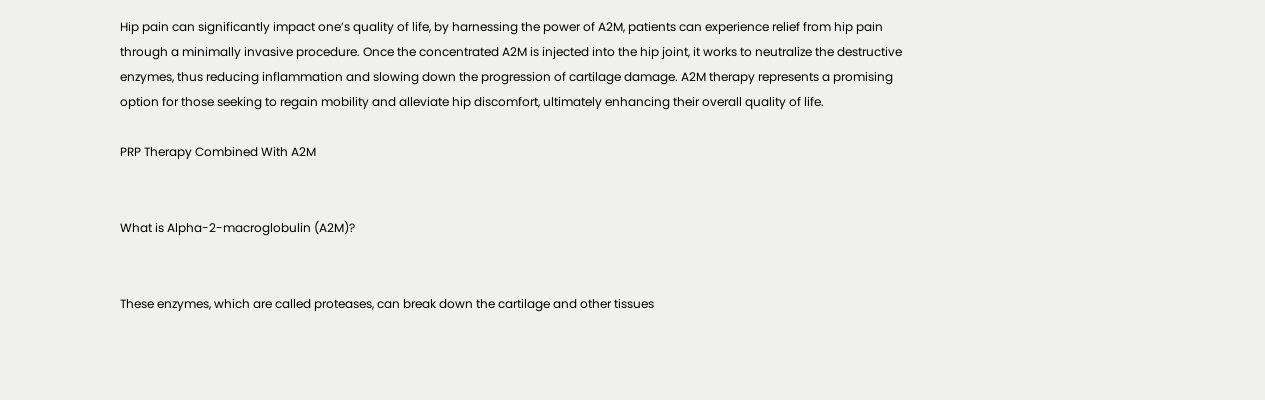Hip pain can significantly impact one’s quality of life, by harnessing the power of A2M, patients can experience relief from hip pain through a minimally invasive procedure. Once the concentrated A2M is injected into the hip joint, it works to neutralize the destructive enzymes, thus reducing inflammation and slowing down the progression of cartilage damage. A2M therapy represents a promising option for those seeking to regain mobility and alleviate hip discomfort, ultimately enhancing their overall quality of life.

PRP Therapy Combined With A2M


What is Alpha-2-macroglobulin (A2M)?


These enzymes, which are called proteases, can break down the cartilage and other tissues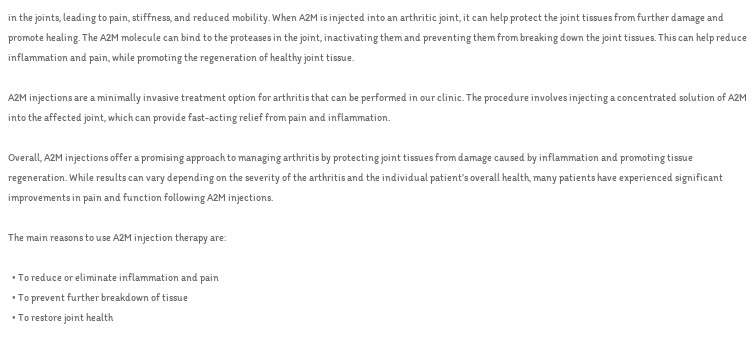in the joints, leading to pain, stiffness, and reduced mobility. When A2M is injected into an arthritic joint, it can help protect the joint tissues from further damage and promote healing. The A2M molecule can bind to the proteases in the joint, inactivating them and preventing them from breaking down the joint tissues. This can help reduce inflammation and pain, while promoting the regeneration of healthy joint tissue.

A2M injections are a minimally invasive treatment option for arthritis that can be performed in our clinic. The procedure involves injecting a concentrated solution of A2M into the affected joint, which can provide fast-acting relief from pain and inflammation.

Overall, A2M injections offer a promising approach to managing arthritis by protecting joint tissues from damage caused by inflammation and promoting tissue regeneration. While results can vary depending on the severity of the arthritis and the individual patient’s overall health, many patients have experienced significant improvements in pain and function following A2M injections.

The main reasons to use A2M injection therapy are:

  • To reduce or eliminate inflammation and pain
  • To prevent further breakdown of tissue
  • To restore joint health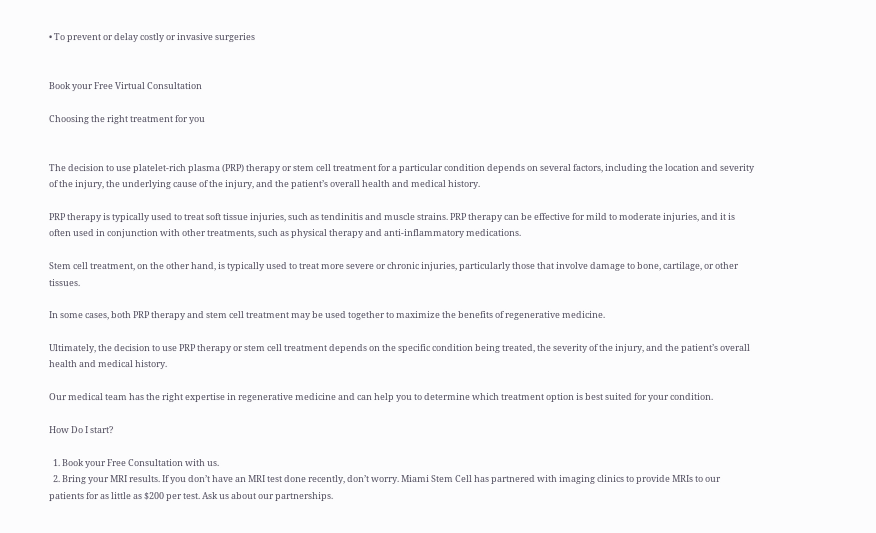• To prevent or delay costly or invasive surgeries


Book your Free Virtual Consultation

Choosing the right treatment for you


The decision to use platelet-rich plasma (PRP) therapy or stem cell treatment for a particular condition depends on several factors, including the location and severity of the injury, the underlying cause of the injury, and the patient’s overall health and medical history.

PRP therapy is typically used to treat soft tissue injuries, such as tendinitis and muscle strains. PRP therapy can be effective for mild to moderate injuries, and it is often used in conjunction with other treatments, such as physical therapy and anti-inflammatory medications.

Stem cell treatment, on the other hand, is typically used to treat more severe or chronic injuries, particularly those that involve damage to bone, cartilage, or other tissues.

In some cases, both PRP therapy and stem cell treatment may be used together to maximize the benefits of regenerative medicine.

Ultimately, the decision to use PRP therapy or stem cell treatment depends on the specific condition being treated, the severity of the injury, and the patient’s overall health and medical history.

Our medical team has the right expertise in regenerative medicine and can help you to determine which treatment option is best suited for your condition.

How Do I start?

  1. Book your Free Consultation with us.
  2. Bring your MRI results. If you don’t have an MRI test done recently, don’t worry. Miami Stem Cell has partnered with imaging clinics to provide MRIs to our patients for as little as $200 per test. Ask us about our partnerships.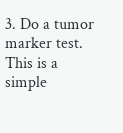3. Do a tumor marker test. This is a simple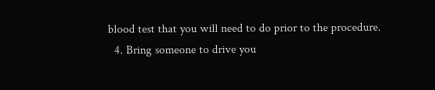blood test that you will need to do prior to the procedure.
  4. Bring someone to drive you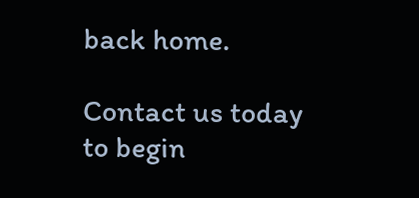back home.

Contact us today to begin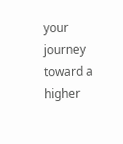your
journey toward a higher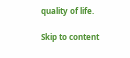quality of life.

Skip to content